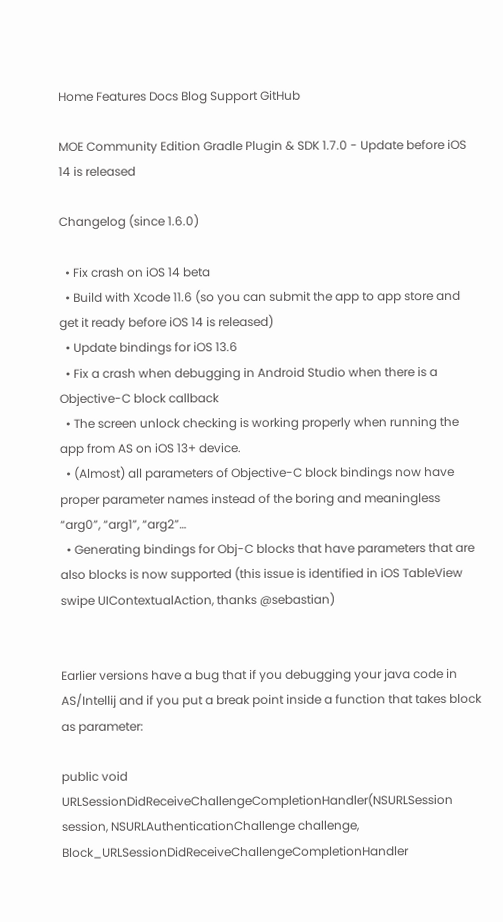Home Features Docs Blog Support GitHub

MOE Community Edition Gradle Plugin & SDK 1.7.0 - Update before iOS 14 is released

Changelog (since 1.6.0)

  • Fix crash on iOS 14 beta
  • Build with Xcode 11.6 (so you can submit the app to app store and get it ready before iOS 14 is released)
  • Update bindings for iOS 13.6
  • Fix a crash when debugging in Android Studio when there is a Objective-C block callback
  • The screen unlock checking is working properly when running the app from AS on iOS 13+ device.
  • (Almost) all parameters of Objective-C block bindings now have proper parameter names instead of the boring and meaningless “arg0”, “arg1”, “arg2”…
  • Generating bindings for Obj-C blocks that have parameters that are also blocks is now supported (this issue is identified in iOS TableView swipe UIContextualAction, thanks @sebastian)


Earlier versions have a bug that if you debugging your java code in AS/Intellij and if you put a break point inside a function that takes block as parameter:

public void URLSessionDidReceiveChallengeCompletionHandler(NSURLSession session, NSURLAuthenticationChallenge challenge, Block_URLSessionDidReceiveChallengeCompletionHandler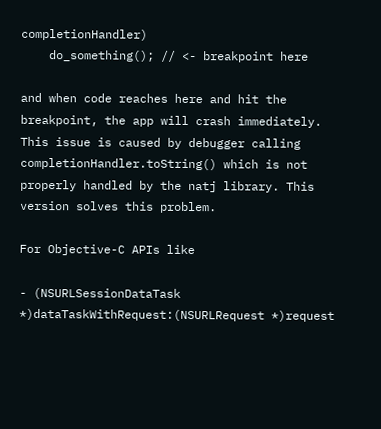completionHandler)
    do_something(); // <- breakpoint here

and when code reaches here and hit the breakpoint, the app will crash immediately. This issue is caused by debugger calling completionHandler.toString() which is not properly handled by the natj library. This version solves this problem.

For Objective-C APIs like

- (NSURLSessionDataTask *)dataTaskWithRequest:(NSURLRequest *)request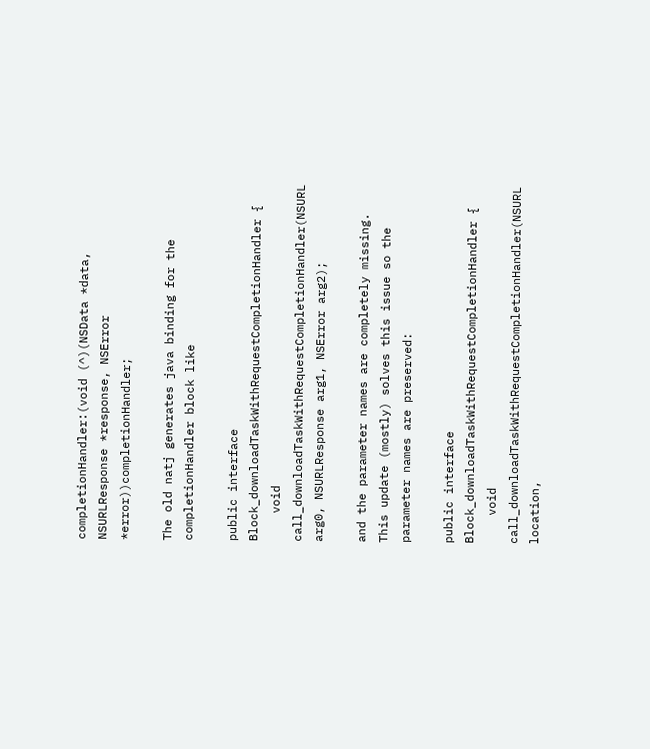completionHandler:(void (^)(NSData *data, NSURLResponse *response, NSError *error))completionHandler;

The old natj generates java binding for the completionHandler block like

public interface Block_downloadTaskWithRequestCompletionHandler {
    void call_downloadTaskWithRequestCompletionHandler(NSURL arg0, NSURLResponse arg1, NSError arg2);

and the parameter names are completely missing. This update (mostly) solves this issue so the parameter names are preserved:

public interface Block_downloadTaskWithRequestCompletionHandler {
    void call_downloadTaskWithRequestCompletionHandler(NSURL location,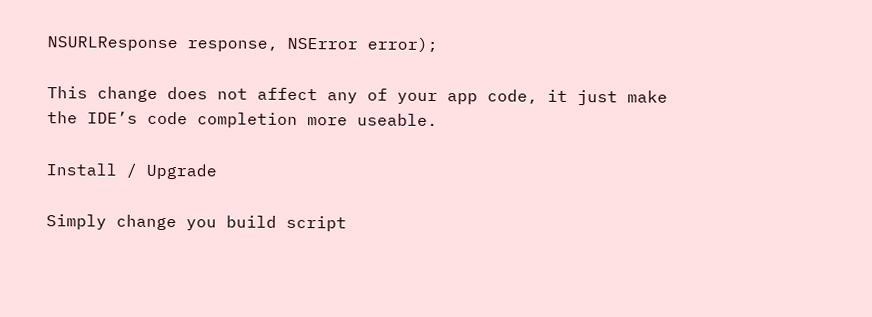NSURLResponse response, NSError error);

This change does not affect any of your app code, it just make the IDE’s code completion more useable.

Install / Upgrade

Simply change you build script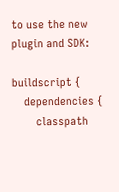to use the new plugin and SDK:

buildscript {
    dependencies {
        classpath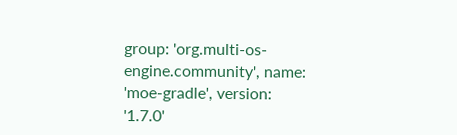group: 'org.multi-os-engine.community', name: 'moe-gradle', version: '1.7.0'